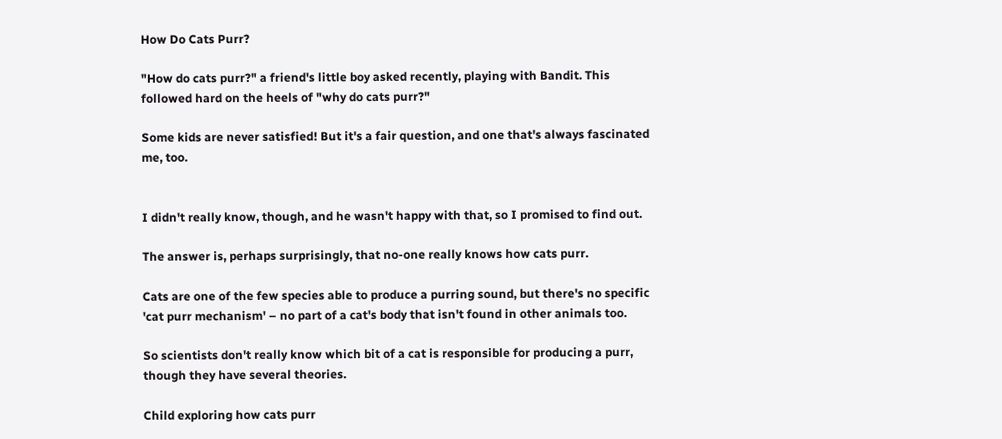How Do Cats Purr?

"How do cats purr?" a friend's little boy asked recently, playing with Bandit. This followed hard on the heels of "why do cats purr?"

Some kids are never satisfied! But it's a fair question, and one that's always fascinated me, too.


I didn't really know, though, and he wasn't happy with that, so I promised to find out.

The answer is, perhaps surprisingly, that no-one really knows how cats purr.

Cats are one of the few species able to produce a purring sound, but there's no specific 'cat purr mechanism' – no part of a cat's body that isn't found in other animals too.

So scientists don't really know which bit of a cat is responsible for producing a purr, though they have several theories.

Child exploring how cats purr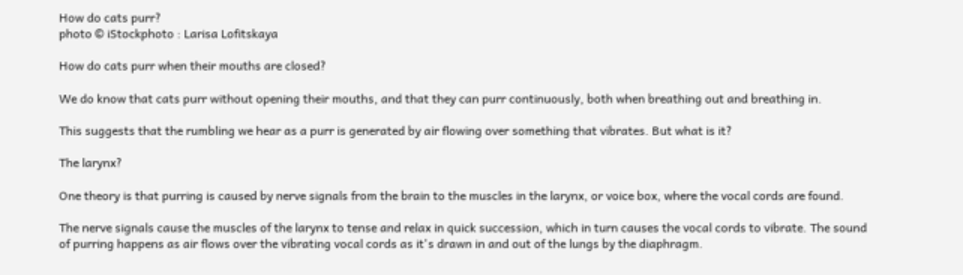How do cats purr?
photo © iStockphoto : Larisa Lofitskaya

How do cats purr when their mouths are closed?

We do know that cats purr without opening their mouths, and that they can purr continuously, both when breathing out and breathing in.

This suggests that the rumbling we hear as a purr is generated by air flowing over something that vibrates. But what is it?

The larynx?

One theory is that purring is caused by nerve signals from the brain to the muscles in the larynx, or voice box, where the vocal cords are found.

The nerve signals cause the muscles of the larynx to tense and relax in quick succession, which in turn causes the vocal cords to vibrate. The sound of purring happens as air flows over the vibrating vocal cords as it's drawn in and out of the lungs by the diaphragm.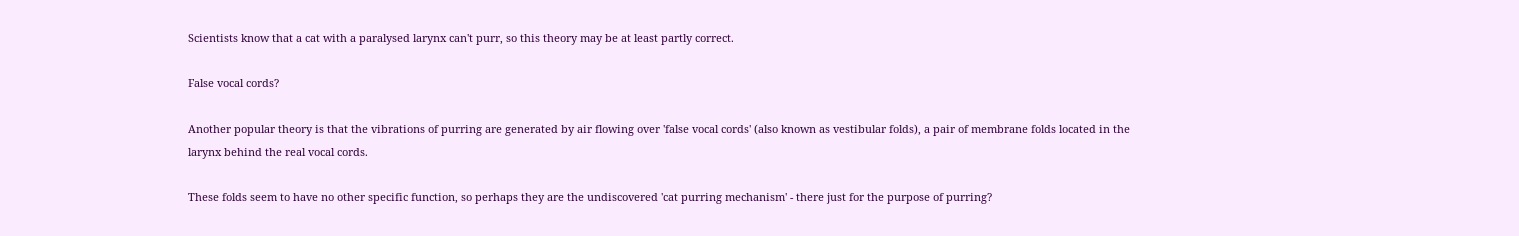Scientists know that a cat with a paralysed larynx can't purr, so this theory may be at least partly correct.

False vocal cords?

Another popular theory is that the vibrations of purring are generated by air flowing over 'false vocal cords' (also known as vestibular folds), a pair of membrane folds located in the larynx behind the real vocal cords.

These folds seem to have no other specific function, so perhaps they are the undiscovered 'cat purring mechanism' - there just for the purpose of purring?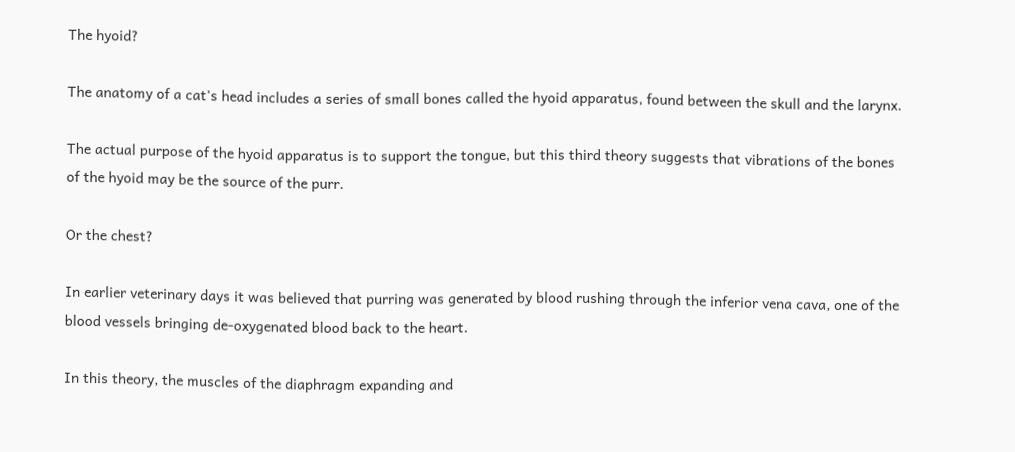The hyoid?

The anatomy of a cat's head includes a series of small bones called the hyoid apparatus, found between the skull and the larynx.

The actual purpose of the hyoid apparatus is to support the tongue, but this third theory suggests that vibrations of the bones of the hyoid may be the source of the purr.

Or the chest?

In earlier veterinary days it was believed that purring was generated by blood rushing through the inferior vena cava, one of the blood vessels bringing de-oxygenated blood back to the heart.

In this theory, the muscles of the diaphragm expanding and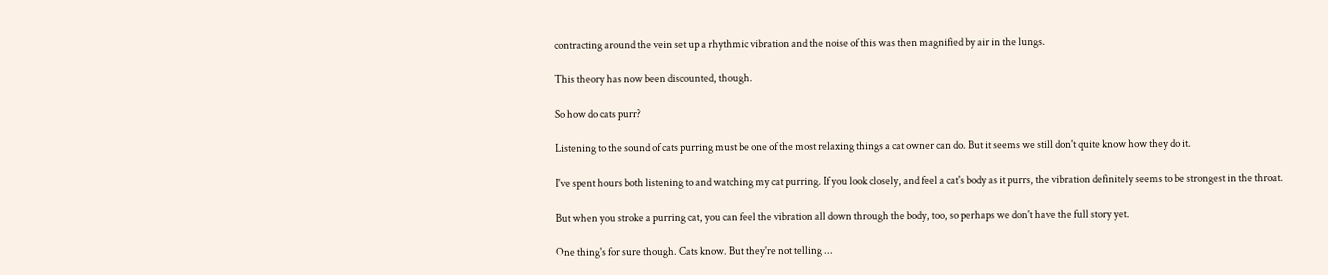contracting around the vein set up a rhythmic vibration and the noise of this was then magnified by air in the lungs.

This theory has now been discounted, though.

So how do cats purr?

Listening to the sound of cats purring must be one of the most relaxing things a cat owner can do. But it seems we still don't quite know how they do it.

I've spent hours both listening to and watching my cat purring. If you look closely, and feel a cat's body as it purrs, the vibration definitely seems to be strongest in the throat.

But when you stroke a purring cat, you can feel the vibration all down through the body, too, so perhaps we don't have the full story yet.

One thing's for sure though. Cats know. But they're not telling ...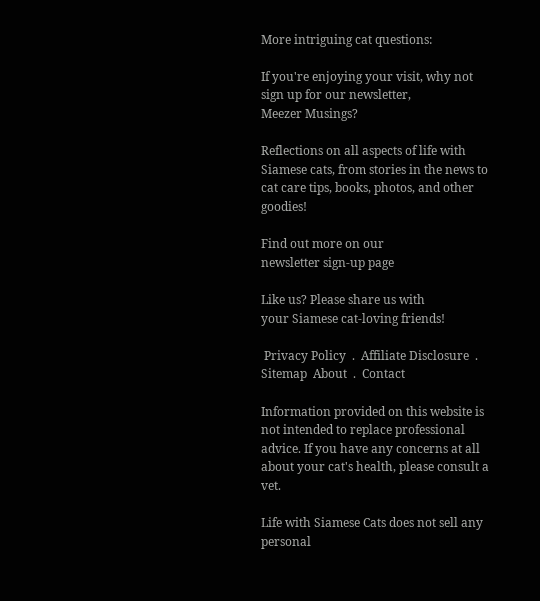More intriguing cat questions:

If you're enjoying your visit, why not
sign up for our newsletter,
Meezer Musings?

Reflections on all aspects of life with Siamese cats, from stories in the news to cat care tips, books, photos, and other goodies!

Find out more on our
newsletter sign-up page

Like us? Please share us with
your Siamese cat-loving friends!

 Privacy Policy  .  Affiliate Disclosure  .
Sitemap  About  .  Contact

Information provided on this website is not intended to replace professional advice. If you have any concerns at all about your cat's health, please consult a vet.

Life with Siamese Cats does not sell any personal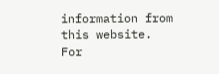information from this website.
For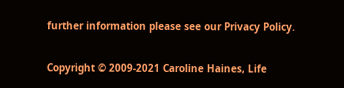further information please see our Privacy Policy.

Copyright © 2009-2021 Caroline Haines, Life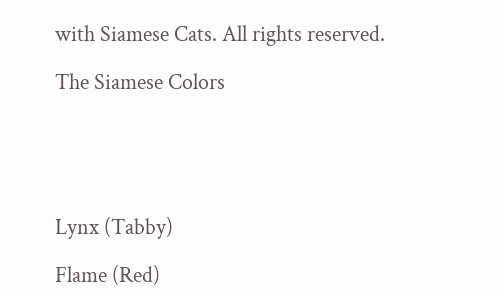with Siamese Cats. All rights reserved.

The Siamese Colors





Lynx (Tabby)

Flame (Red)